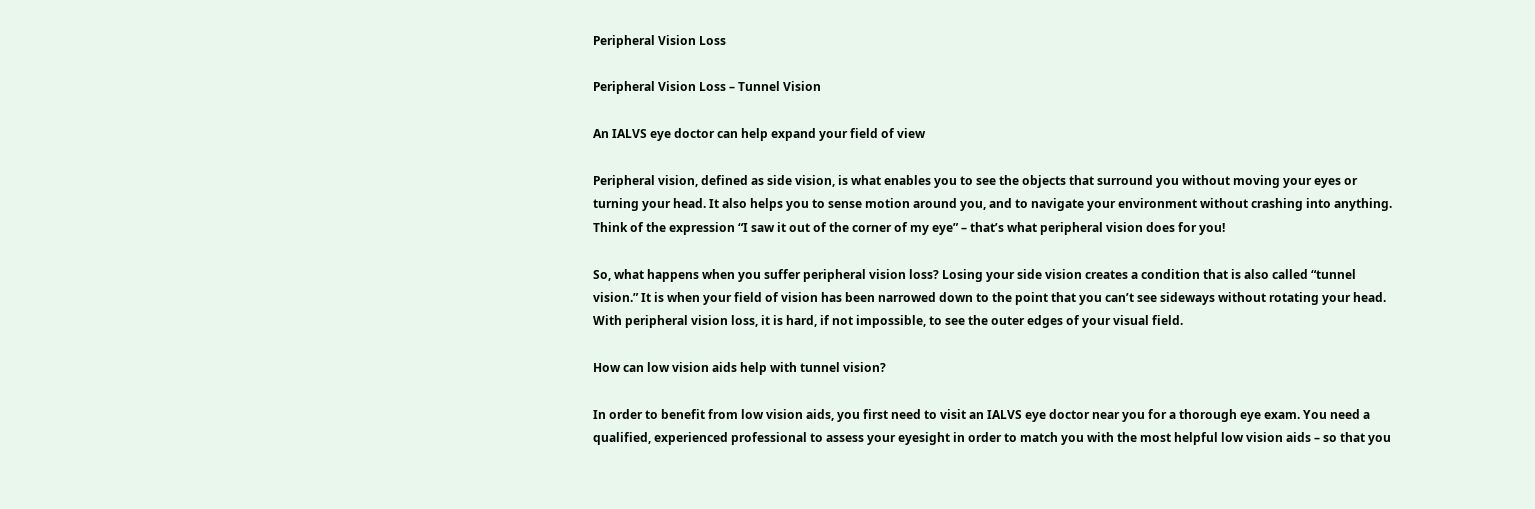Peripheral Vision Loss

Peripheral Vision Loss – Tunnel Vision

An IALVS eye doctor can help expand your field of view

Peripheral vision, defined as side vision, is what enables you to see the objects that surround you without moving your eyes or turning your head. It also helps you to sense motion around you, and to navigate your environment without crashing into anything. Think of the expression “I saw it out of the corner of my eye” – that’s what peripheral vision does for you!

So, what happens when you suffer peripheral vision loss? Losing your side vision creates a condition that is also called “tunnel vision.” It is when your field of vision has been narrowed down to the point that you can’t see sideways without rotating your head. With peripheral vision loss, it is hard, if not impossible, to see the outer edges of your visual field.

How can low vision aids help with tunnel vision?

In order to benefit from low vision aids, you first need to visit an IALVS eye doctor near you for a thorough eye exam. You need a qualified, experienced professional to assess your eyesight in order to match you with the most helpful low vision aids – so that you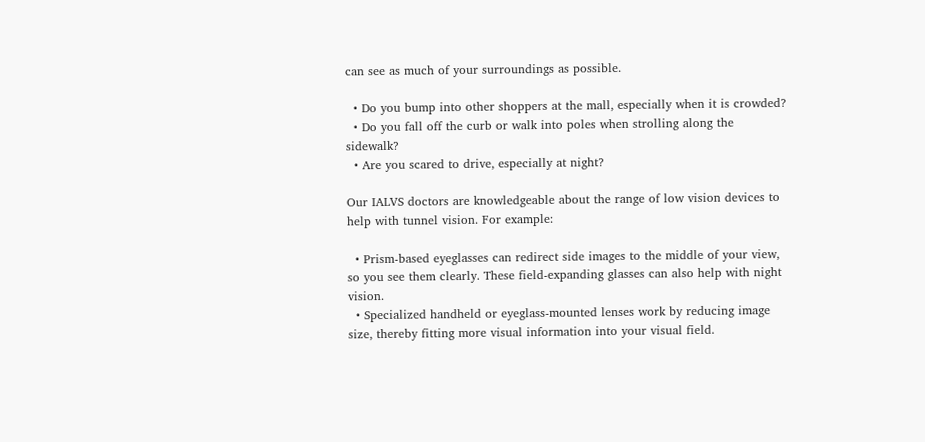can see as much of your surroundings as possible.

  • Do you bump into other shoppers at the mall, especially when it is crowded?
  • Do you fall off the curb or walk into poles when strolling along the sidewalk?
  • Are you scared to drive, especially at night?

Our IALVS doctors are knowledgeable about the range of low vision devices to help with tunnel vision. For example:

  • Prism-based eyeglasses can redirect side images to the middle of your view, so you see them clearly. These field-expanding glasses can also help with night vision.
  • Specialized handheld or eyeglass-mounted lenses work by reducing image size, thereby fitting more visual information into your visual field.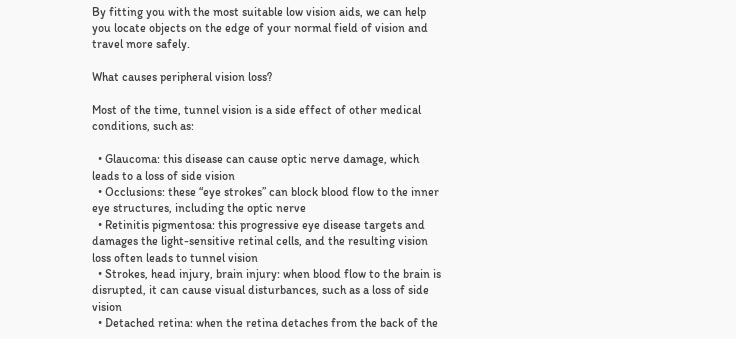By fitting you with the most suitable low vision aids, we can help you locate objects on the edge of your normal field of vision and travel more safely.

What causes peripheral vision loss?

Most of the time, tunnel vision is a side effect of other medical conditions, such as:

  • Glaucoma: this disease can cause optic nerve damage, which leads to a loss of side vision
  • Occlusions: these “eye strokes” can block blood flow to the inner eye structures, including the optic nerve
  • Retinitis pigmentosa: this progressive eye disease targets and damages the light-sensitive retinal cells, and the resulting vision loss often leads to tunnel vision
  • Strokes, head injury, brain injury: when blood flow to the brain is disrupted, it can cause visual disturbances, such as a loss of side vision
  • Detached retina: when the retina detaches from the back of the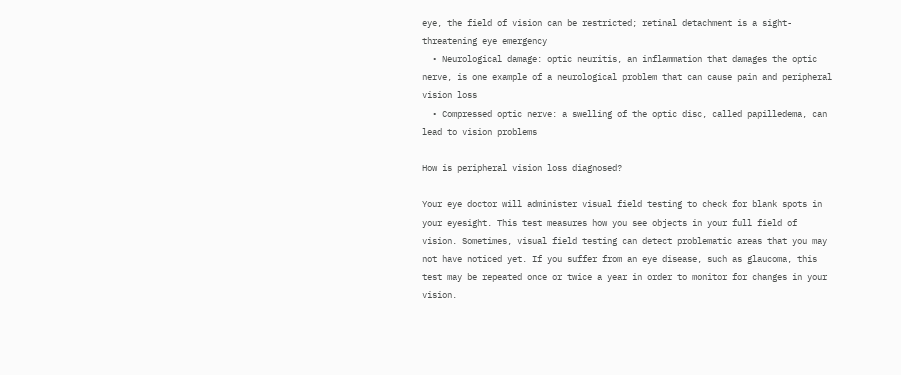eye, the field of vision can be restricted; retinal detachment is a sight-threatening eye emergency
  • Neurological damage: optic neuritis, an inflammation that damages the optic nerve, is one example of a neurological problem that can cause pain and peripheral vision loss
  • Compressed optic nerve: a swelling of the optic disc, called papilledema, can lead to vision problems

How is peripheral vision loss diagnosed?

Your eye doctor will administer visual field testing to check for blank spots in your eyesight. This test measures how you see objects in your full field of vision. Sometimes, visual field testing can detect problematic areas that you may not have noticed yet. If you suffer from an eye disease, such as glaucoma, this test may be repeated once or twice a year in order to monitor for changes in your vision.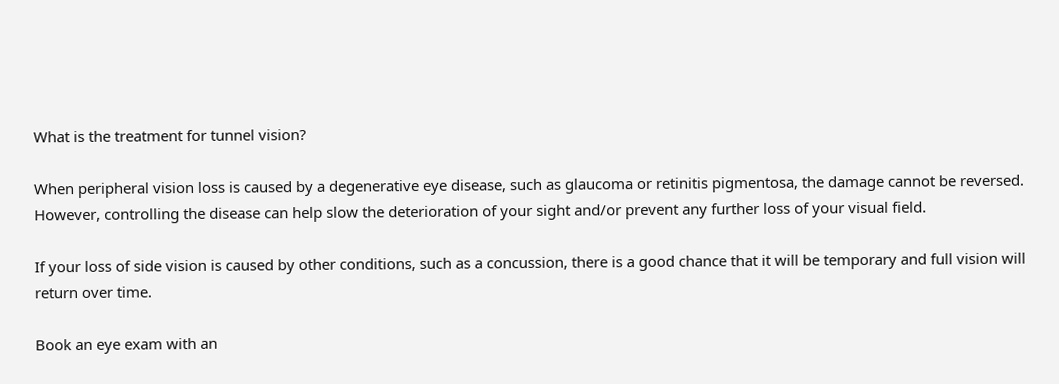What is the treatment for tunnel vision?

When peripheral vision loss is caused by a degenerative eye disease, such as glaucoma or retinitis pigmentosa, the damage cannot be reversed. However, controlling the disease can help slow the deterioration of your sight and/or prevent any further loss of your visual field.

If your loss of side vision is caused by other conditions, such as a concussion, there is a good chance that it will be temporary and full vision will return over time.

Book an eye exam with an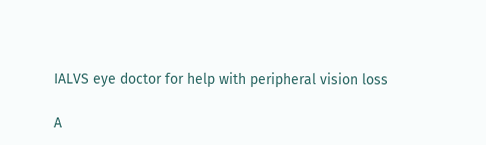IALVS eye doctor for help with peripheral vision loss

A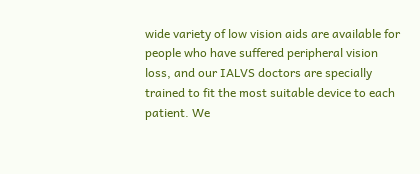wide variety of low vision aids are available for people who have suffered peripheral vision loss, and our IALVS doctors are specially trained to fit the most suitable device to each patient. We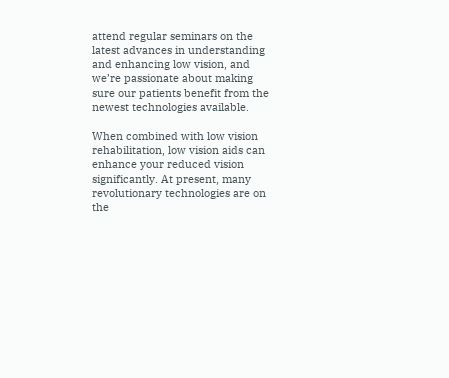attend regular seminars on the latest advances in understanding and enhancing low vision, and we’re passionate about making sure our patients benefit from the newest technologies available.

When combined with low vision rehabilitation, low vision aids can enhance your reduced vision significantly. At present, many revolutionary technologies are on the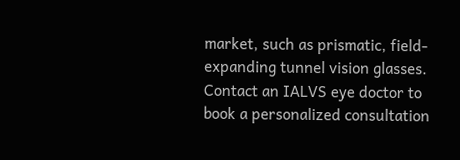market, such as prismatic, field-expanding tunnel vision glasses. Contact an IALVS eye doctor to book a personalized consultation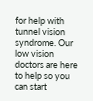for help with tunnel vision syndrome. Our low vision doctors are here to help so you can start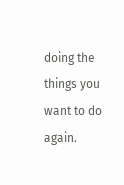doing the things you want to do again.